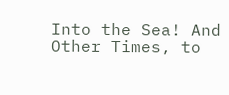Into the Sea! And Other Times, to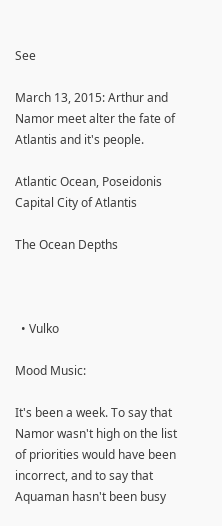See

March 13, 2015: Arthur and Namor meet alter the fate of Atlantis and it's people.

Atlantic Ocean, Poseidonis Capital City of Atlantis

The Ocean Depths



  • Vulko

Mood Music:

It's been a week. To say that Namor wasn't high on the list of priorities would have been incorrect, and to say that Aquaman hasn't been busy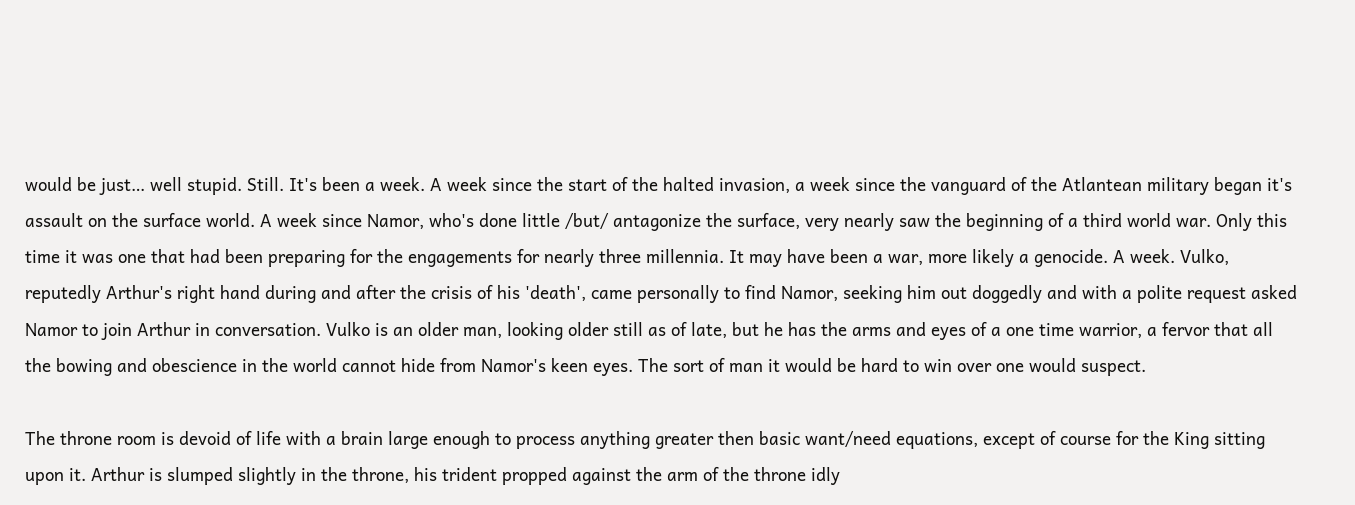would be just… well stupid. Still. It's been a week. A week since the start of the halted invasion, a week since the vanguard of the Atlantean military began it's assault on the surface world. A week since Namor, who's done little /but/ antagonize the surface, very nearly saw the beginning of a third world war. Only this time it was one that had been preparing for the engagements for nearly three millennia. It may have been a war, more likely a genocide. A week. Vulko, reputedly Arthur's right hand during and after the crisis of his 'death', came personally to find Namor, seeking him out doggedly and with a polite request asked Namor to join Arthur in conversation. Vulko is an older man, looking older still as of late, but he has the arms and eyes of a one time warrior, a fervor that all the bowing and obescience in the world cannot hide from Namor's keen eyes. The sort of man it would be hard to win over one would suspect.

The throne room is devoid of life with a brain large enough to process anything greater then basic want/need equations, except of course for the King sitting upon it. Arthur is slumped slightly in the throne, his trident propped against the arm of the throne idly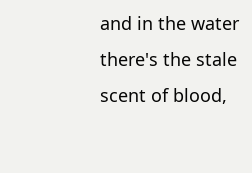and in the water there's the stale scent of blood,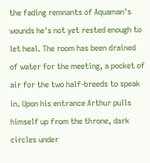the fading remnants of Aquaman's wounds he's not yet rested enough to let heal. The room has been drained of water for the meeting, a pocket of air for the two half-breeds to speak in. Upon his entrance Arthur pulls himself up from the throne, dark circles under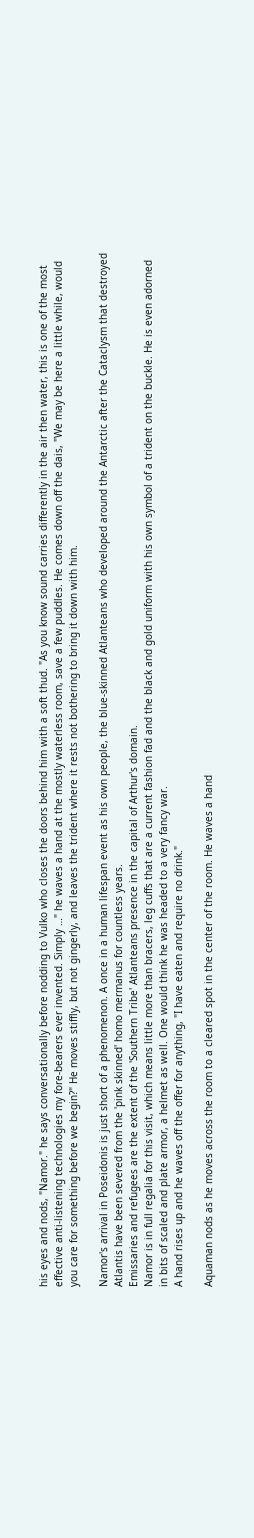his eyes and nods, "Namor." he says conversationally before nodding to Vulko who closes the doors behind him with a soft thud. "As you know sound carries differently in the air then water, this is one of the most effective anti-listening technologies my fore-bearers ever invented. Simply …" he waves a hand at the mostly waterless room, save a few puddles. He comes down off the dais, "We may be here a little while, would you care for something before we begin?" He moves stiffly, but not gingerly, and leaves the trident where it rests not bothering to bring it down with him.

Namor's arrival in Poseidonis is just short of a phenomenon. A once in a human lifespan event as his own people, the blue-skinned Atlanteans who developed around the Antarctic after the Cataclysm that destroyed Atlantis have been severed from the 'pink skinned' homo mermanus for countless years.
Emissaries and refugees are the extent of the 'Southern Tribe' Atlanteans presence in the capital of Arthur's domain.
Namor is in full regalia for this visit, which means little more than bracers, leg cuffs that are a current fashion fad and the black and gold uniform with his own symbol of a trident on the buckle. He is even adorned in bits of scaled and plate armor, a helmet as well. One would think he was headed to a very fancy war.
A hand rises up and he waves off the offer for anything, "I have eaten and require no drink."

Aquaman nods as he moves across the room to a cleared spot in the center of the room. He waves a hand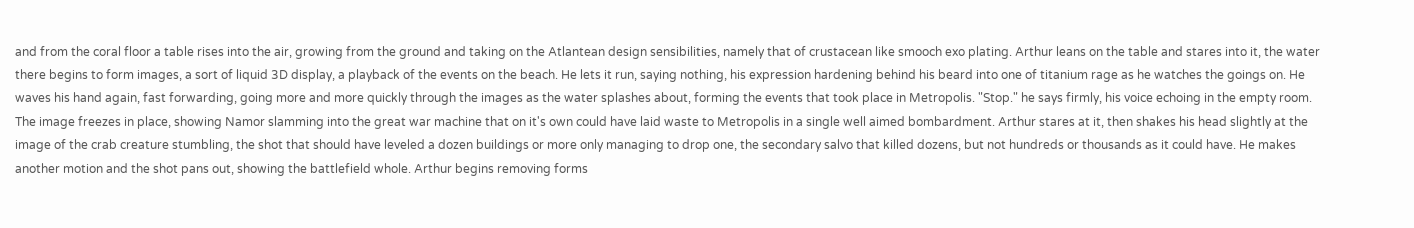and from the coral floor a table rises into the air, growing from the ground and taking on the Atlantean design sensibilities, namely that of crustacean like smooch exo plating. Arthur leans on the table and stares into it, the water there begins to form images, a sort of liquid 3D display, a playback of the events on the beach. He lets it run, saying nothing, his expression hardening behind his beard into one of titanium rage as he watches the goings on. He waves his hand again, fast forwarding, going more and more quickly through the images as the water splashes about, forming the events that took place in Metropolis. "Stop." he says firmly, his voice echoing in the empty room. The image freezes in place, showing Namor slamming into the great war machine that on it's own could have laid waste to Metropolis in a single well aimed bombardment. Arthur stares at it, then shakes his head slightly at the image of the crab creature stumbling, the shot that should have leveled a dozen buildings or more only managing to drop one, the secondary salvo that killed dozens, but not hundreds or thousands as it could have. He makes another motion and the shot pans out, showing the battlefield whole. Arthur begins removing forms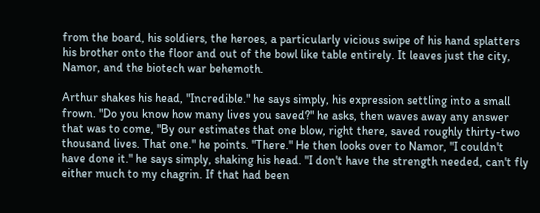from the board, his soldiers, the heroes, a particularly vicious swipe of his hand splatters his brother onto the floor and out of the bowl like table entirely. It leaves just the city, Namor, and the biotech war behemoth.

Arthur shakes his head, "Incredible." he says simply, his expression settling into a small frown. "Do you know how many lives you saved?" he asks, then waves away any answer that was to come, "By our estimates that one blow, right there, saved roughly thirty-two thousand lives. That one." he points. "There." He then looks over to Namor, "I couldn't have done it." he says simply, shaking his head. "I don't have the strength needed, can't fly either much to my chagrin. If that had been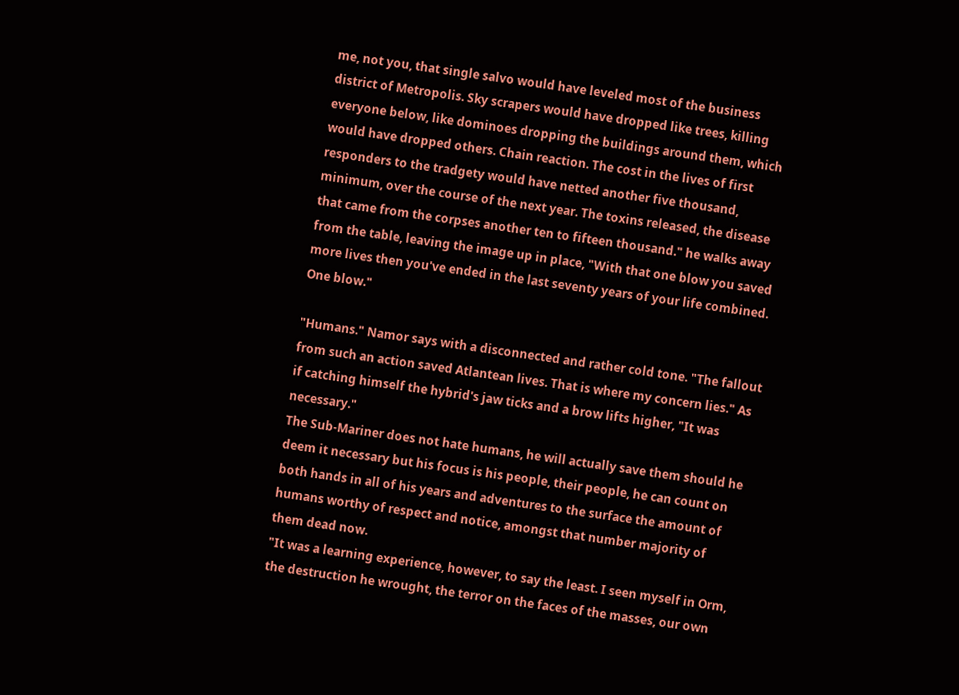me, not you, that single salvo would have leveled most of the business district of Metropolis. Sky scrapers would have dropped like trees, killing everyone below, like dominoes dropping the buildings around them, which would have dropped others. Chain reaction. The cost in the lives of first responders to the tradgety would have netted another five thousand, minimum, over the course of the next year. The toxins released, the disease that came from the corpses another ten to fifteen thousand." he walks away from the table, leaving the image up in place, "With that one blow you saved more lives then you've ended in the last seventy years of your life combined. One blow."

"Humans." Namor says with a disconnected and rather cold tone. "The fallout from such an action saved Atlantean lives. That is where my concern lies." As if catching himself the hybrid's jaw ticks and a brow lifts higher, "It was necessary."
The Sub-Mariner does not hate humans, he will actually save them should he deem it necessary but his focus is his people, their people, he can count on both hands in all of his years and adventures to the surface the amount of humans worthy of respect and notice, amongst that number majority of them dead now.
"It was a learning experience, however, to say the least. I seen myself in Orm, the destruction he wrought, the terror on the faces of the masses, our own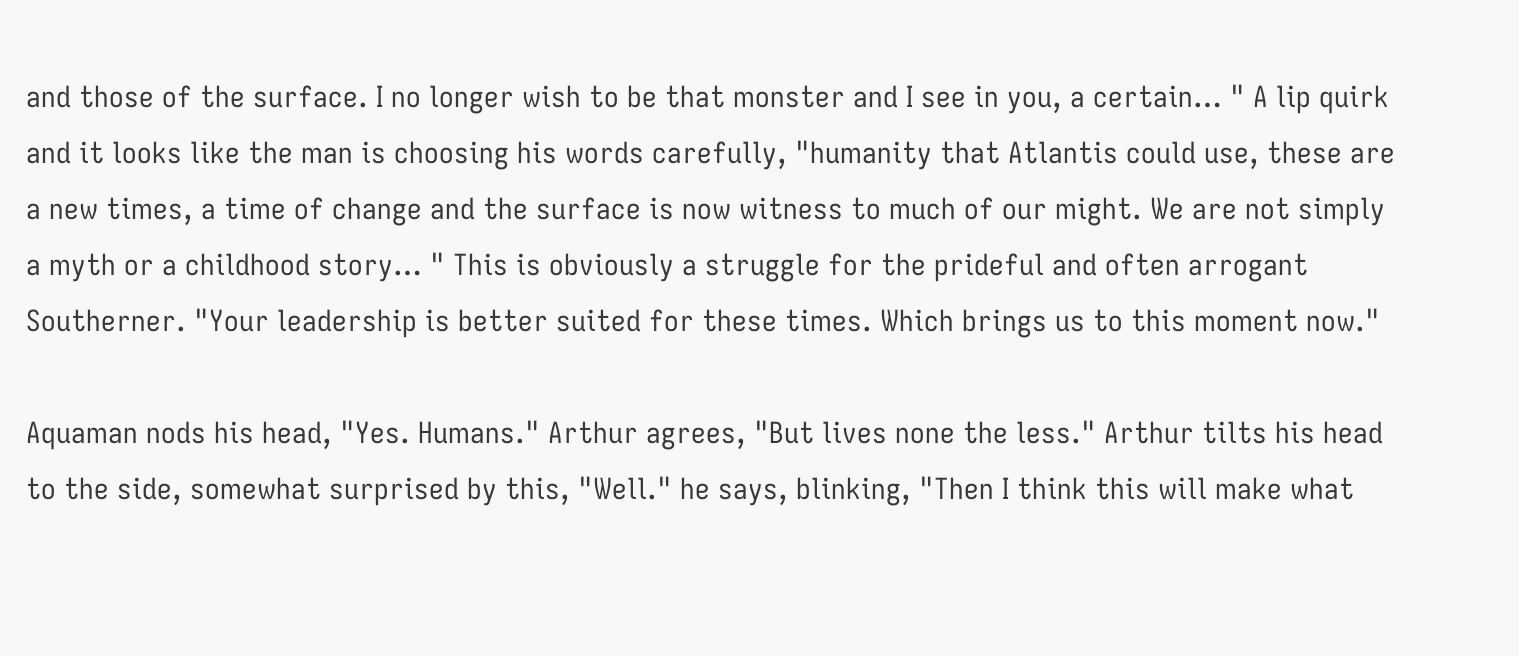and those of the surface. I no longer wish to be that monster and I see in you, a certain… " A lip quirk and it looks like the man is choosing his words carefully, "humanity that Atlantis could use, these are a new times, a time of change and the surface is now witness to much of our might. We are not simply a myth or a childhood story… " This is obviously a struggle for the prideful and often arrogant Southerner. "Your leadership is better suited for these times. Which brings us to this moment now."

Aquaman nods his head, "Yes. Humans." Arthur agrees, "But lives none the less." Arthur tilts his head to the side, somewhat surprised by this, "Well." he says, blinking, "Then I think this will make what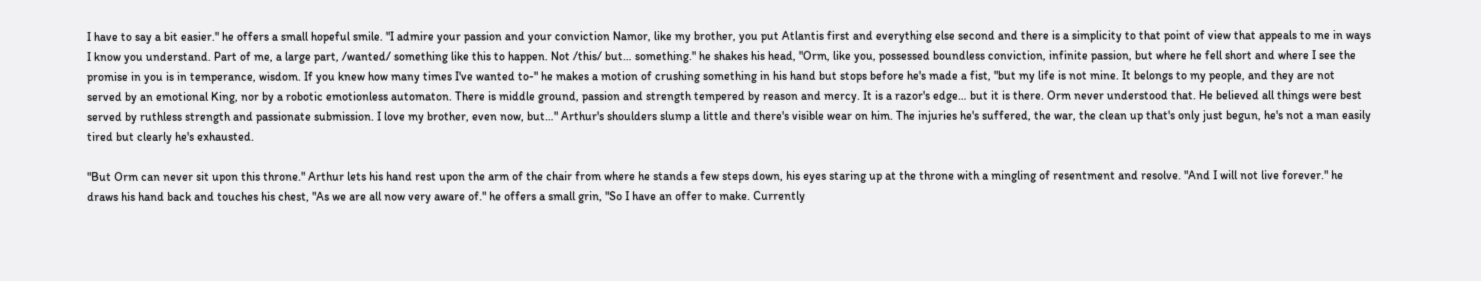I have to say a bit easier." he offers a small hopeful smile. "I admire your passion and your conviction Namor, like my brother, you put Atlantis first and everything else second and there is a simplicity to that point of view that appeals to me in ways I know you understand. Part of me, a large part, /wanted/ something like this to happen. Not /this/ but… something." he shakes his head, "Orm, like you, possessed boundless conviction, infinite passion, but where he fell short and where I see the promise in you is in temperance, wisdom. If you knew how many times I've wanted to-" he makes a motion of crushing something in his hand but stops before he's made a fist, "but my life is not mine. It belongs to my people, and they are not served by an emotional King, nor by a robotic emotionless automaton. There is middle ground, passion and strength tempered by reason and mercy. It is a razor's edge… but it is there. Orm never understood that. He believed all things were best served by ruthless strength and passionate submission. I love my brother, even now, but…" Arthur's shoulders slump a little and there's visible wear on him. The injuries he's suffered, the war, the clean up that's only just begun, he's not a man easily tired but clearly he's exhausted.

"But Orm can never sit upon this throne." Arthur lets his hand rest upon the arm of the chair from where he stands a few steps down, his eyes staring up at the throne with a mingling of resentment and resolve. "And I will not live forever." he draws his hand back and touches his chest, "As we are all now very aware of." he offers a small grin, "So I have an offer to make. Currently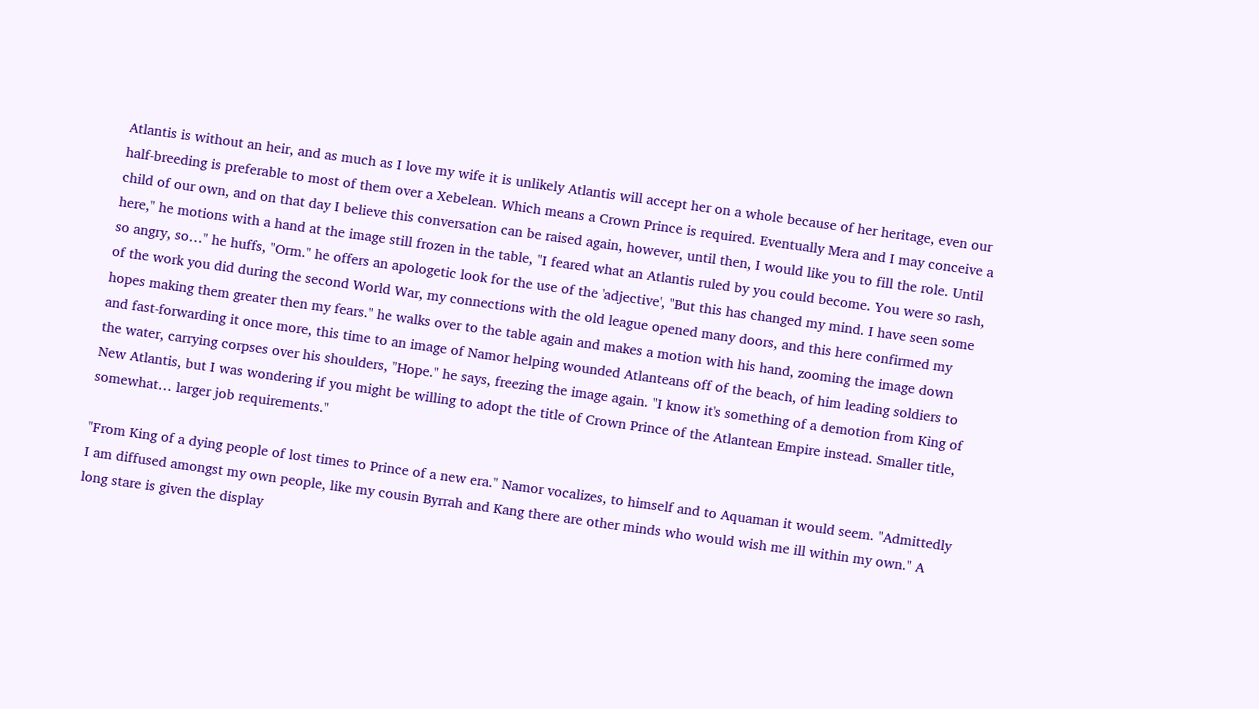Atlantis is without an heir, and as much as I love my wife it is unlikely Atlantis will accept her on a whole because of her heritage, even our half-breeding is preferable to most of them over a Xebelean. Which means a Crown Prince is required. Eventually Mera and I may conceive a child of our own, and on that day I believe this conversation can be raised again, however, until then, I would like you to fill the role. Until here," he motions with a hand at the image still frozen in the table, "I feared what an Atlantis ruled by you could become. You were so rash, so angry, so…" he huffs, "Orm." he offers an apologetic look for the use of the 'adjective', "But this has changed my mind. I have seen some of the work you did during the second World War, my connections with the old league opened many doors, and this here confirmed my hopes making them greater then my fears." he walks over to the table again and makes a motion with his hand, zooming the image down and fast-forwarding it once more, this time to an image of Namor helping wounded Atlanteans off of the beach, of him leading soldiers to the water, carrying corpses over his shoulders, "Hope." he says, freezing the image again. "I know it's something of a demotion from King of New Atlantis, but I was wondering if you might be willing to adopt the title of Crown Prince of the Atlantean Empire instead. Smaller title, somewhat… larger job requirements."

"From King of a dying people of lost times to Prince of a new era." Namor vocalizes, to himself and to Aquaman it would seem. "Admittedly I am diffused amongst my own people, like my cousin Byrrah and Kang there are other minds who would wish me ill within my own." A long stare is given the display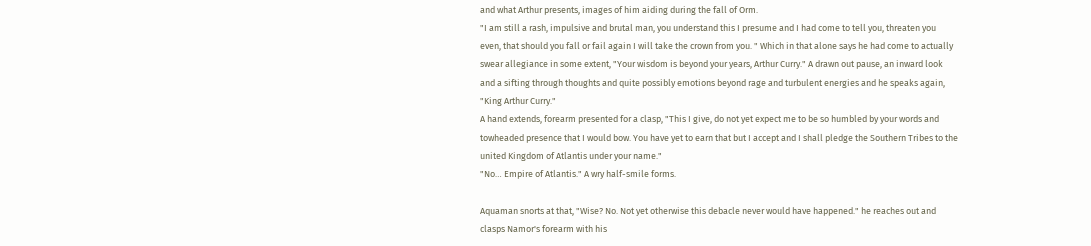and what Arthur presents, images of him aiding during the fall of Orm.
"I am still a rash, impulsive and brutal man, you understand this I presume and I had come to tell you, threaten you even, that should you fall or fail again I will take the crown from you. " Which in that alone says he had come to actually swear allegiance in some extent, "Your wisdom is beyond your years, Arthur Curry." A drawn out pause, an inward look and a sifting through thoughts and quite possibly emotions beyond rage and turbulent energies and he speaks again, "King Arthur Curry."
A hand extends, forearm presented for a clasp, "This I give, do not yet expect me to be so humbled by your words and towheaded presence that I would bow. You have yet to earn that but I accept and I shall pledge the Southern Tribes to the united Kingdom of Atlantis under your name."
"No… Empire of Atlantis." A wry half-smile forms.

Aquaman snorts at that, "Wise? No. Not yet otherwise this debacle never would have happened." he reaches out and clasps Namor's forearm with his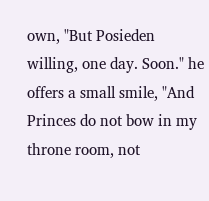own, "But Posieden willing, one day. Soon." he offers a small smile, "And Princes do not bow in my throne room, not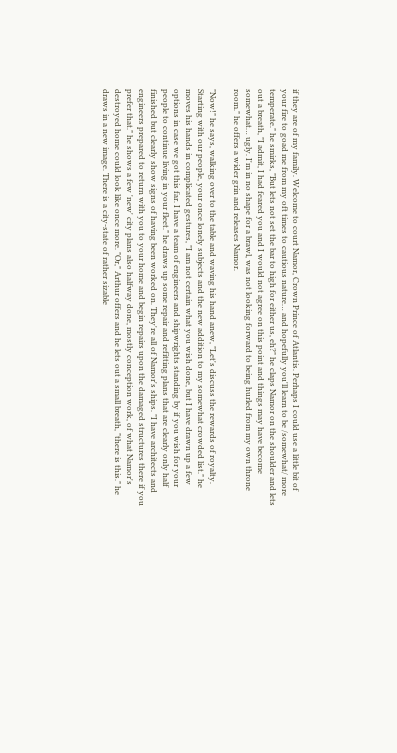if they are of my family. Welcome to court Namor, Crown Prince of Atlantis. Perhaps I could use a little bit of your fire to goad me from my oft times to cautious nature… and hopefully you'll learn to be /somewhat/ more temperate." he smirks, "But lets not set the bar to high for either us, eh?" he claps Namor on the shoulder and lets out a breath, "I admit, I had feared you and I would not agree on this point and things may have become somewhat… ugly. I'm in no shape for a brawl, was not looking forward to being hurled from my own throne room." he offers a wider grin and releases Namor.

"Now!" he says, walking over to the table and waving his hand anew, "Let's discuss the rewards of royalty. Starting with our people, your once lonely subjects and the new addition to my somewhat crowded list." he moves his hands in complicated gestures, "I am not certain what you wish done, but I have drawn up a few options in case we got this far. I have a team of engineers and shipwrights standing by if you wish for your people to continue living in your fleet." he draws up some repair and refitting plans that are clearly only half finished but clearly show signs of having been worked on. They're all of Namor's ships. "I have architects and engineers prepared to return with you to your home and begin repairs upon the damaged structures there if you prefer that." he shows a few 'new' city plans also halfway done, mostly conception work, of what Namor's destroyed home could look like once more. "Or," Arthur offers and he lets out a small breath, "there is this." he draws in a new image. There is a city-state of rather sizable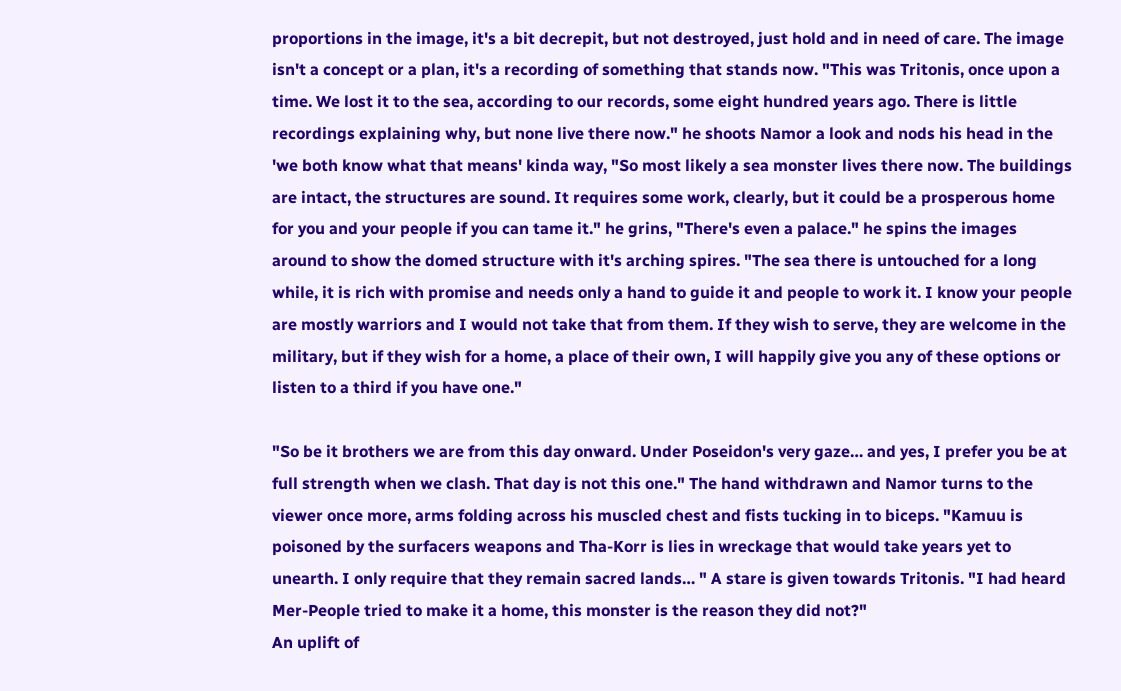proportions in the image, it's a bit decrepit, but not destroyed, just hold and in need of care. The image isn't a concept or a plan, it's a recording of something that stands now. "This was Tritonis, once upon a time. We lost it to the sea, according to our records, some eight hundred years ago. There is little recordings explaining why, but none live there now." he shoots Namor a look and nods his head in the 'we both know what that means' kinda way, "So most likely a sea monster lives there now. The buildings are intact, the structures are sound. It requires some work, clearly, but it could be a prosperous home for you and your people if you can tame it." he grins, "There's even a palace." he spins the images around to show the domed structure with it's arching spires. "The sea there is untouched for a long while, it is rich with promise and needs only a hand to guide it and people to work it. I know your people are mostly warriors and I would not take that from them. If they wish to serve, they are welcome in the military, but if they wish for a home, a place of their own, I will happily give you any of these options or listen to a third if you have one."

"So be it brothers we are from this day onward. Under Poseidon's very gaze… and yes, I prefer you be at full strength when we clash. That day is not this one." The hand withdrawn and Namor turns to the viewer once more, arms folding across his muscled chest and fists tucking in to biceps. "Kamuu is poisoned by the surfacers weapons and Tha-Korr is lies in wreckage that would take years yet to unearth. I only require that they remain sacred lands… " A stare is given towards Tritonis. "I had heard Mer-People tried to make it a home, this monster is the reason they did not?"
An uplift of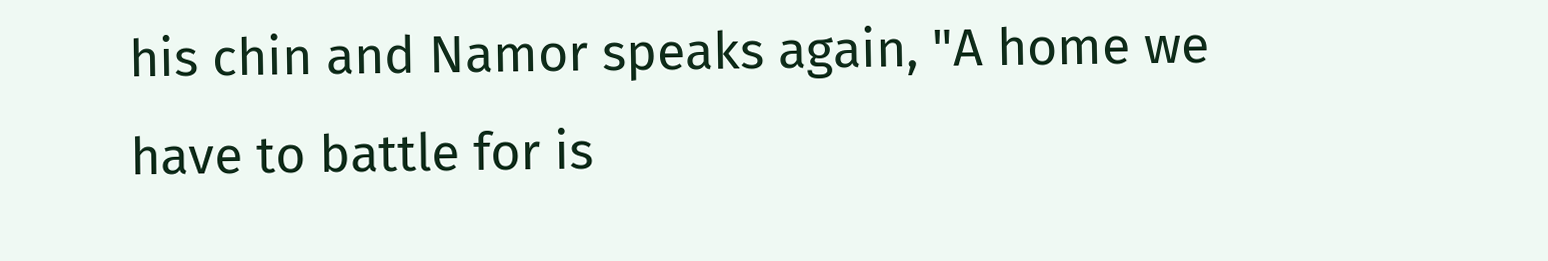his chin and Namor speaks again, "A home we have to battle for is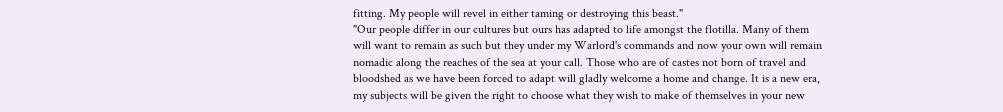fitting. My people will revel in either taming or destroying this beast."
"Our people differ in our cultures but ours has adapted to life amongst the flotilla. Many of them will want to remain as such but they under my Warlord's commands and now your own will remain nomadic along the reaches of the sea at your call. Those who are of castes not born of travel and bloodshed as we have been forced to adapt will gladly welcome a home and change. It is a new era, my subjects will be given the right to choose what they wish to make of themselves in your new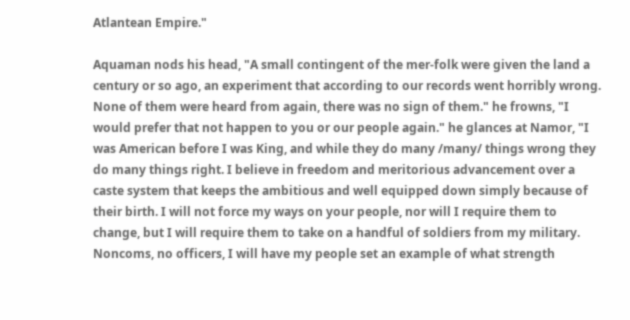Atlantean Empire."

Aquaman nods his head, "A small contingent of the mer-folk were given the land a century or so ago, an experiment that according to our records went horribly wrong. None of them were heard from again, there was no sign of them." he frowns, "I would prefer that not happen to you or our people again." he glances at Namor, "I was American before I was King, and while they do many /many/ things wrong they do many things right. I believe in freedom and meritorious advancement over a caste system that keeps the ambitious and well equipped down simply because of their birth. I will not force my ways on your people, nor will I require them to change, but I will require them to take on a handful of soldiers from my military. Noncoms, no officers, I will have my people set an example of what strength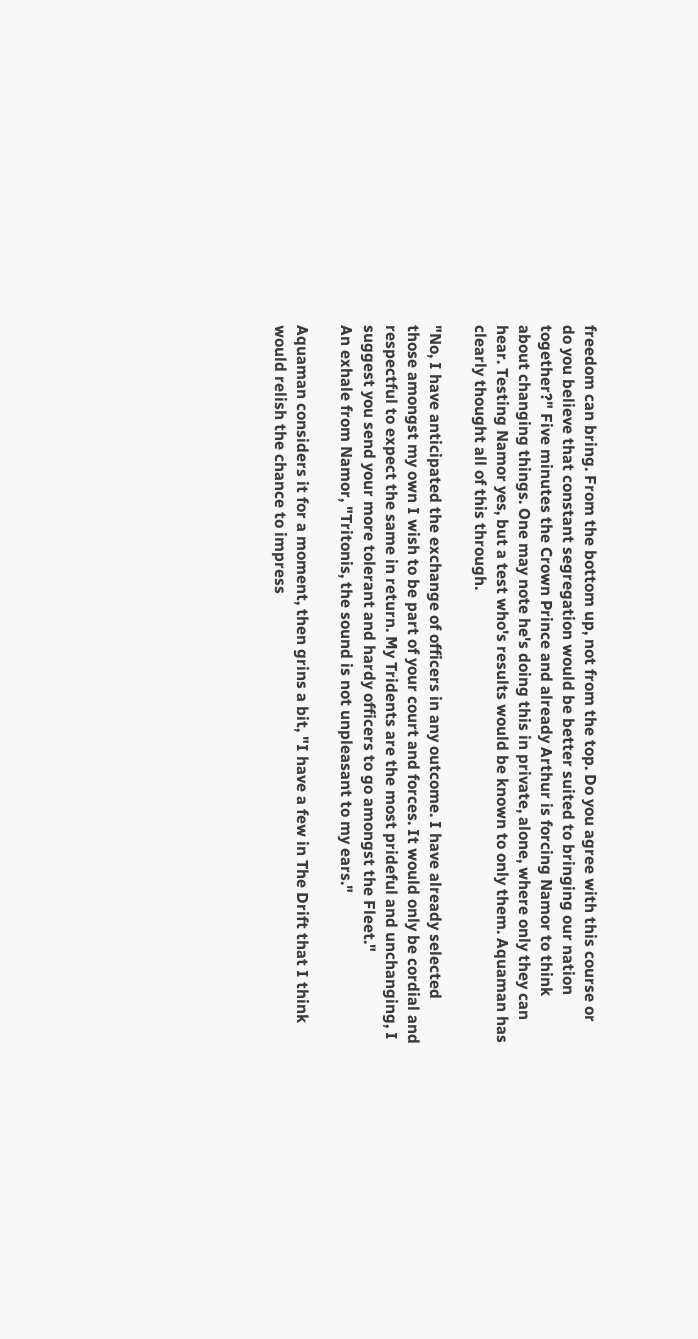freedom can bring. From the bottom up, not from the top. Do you agree with this course or do you believe that constant segregation would be better suited to bringing our nation together?" Five minutes the Crown Prince and already Arthur is forcing Namor to think about changing things. One may note he's doing this in private, alone, where only they can hear. Testing Namor yes, but a test who's results would be known to only them. Aquaman has clearly thought all of this through.

"No, I have anticipated the exchange of officers in any outcome. I have already selected those amongst my own I wish to be part of your court and forces. It would only be cordial and respectful to expect the same in return. My Tridents are the most prideful and unchanging, I suggest you send your more tolerant and hardy officers to go amongst the Fleet."
An exhale from Namor, "Tritonis, the sound is not unpleasant to my ears."

Aquaman considers it for a moment, then grins a bit, "I have a few in The Drift that I think would relish the chance to impress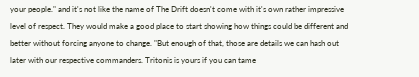your people." and it's not like the name of The Drift doesn't come with it's own rather impressive level of respect. They would make a good place to start showing how things could be different and better without forcing anyone to change. "But enough of that, those are details we can hash out later with our respective commanders. Tritonis is yours if you can tame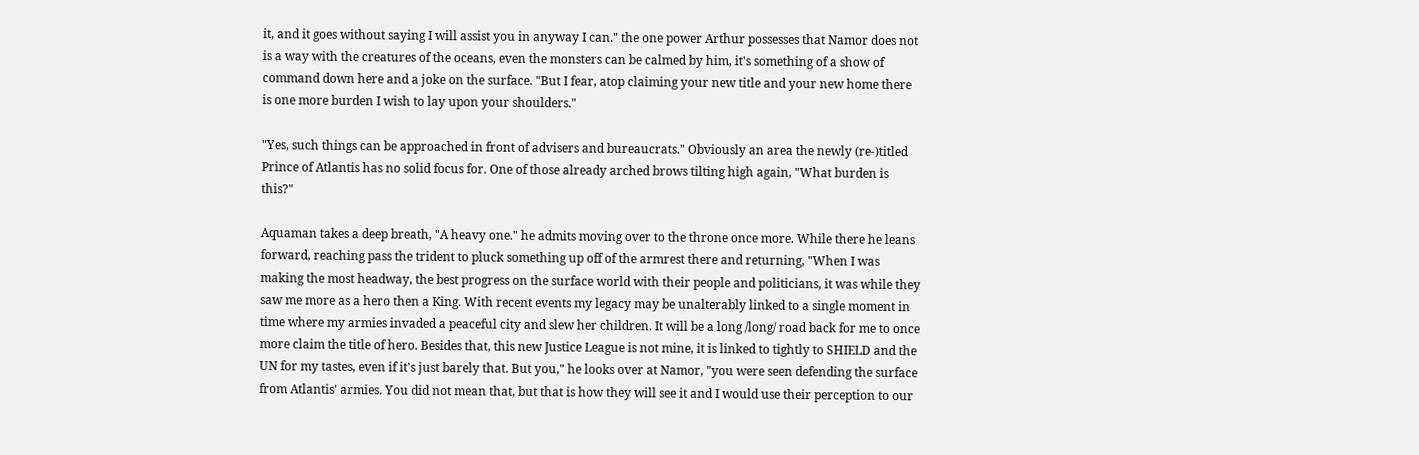it, and it goes without saying I will assist you in anyway I can." the one power Arthur possesses that Namor does not is a way with the creatures of the oceans, even the monsters can be calmed by him, it's something of a show of command down here and a joke on the surface. "But I fear, atop claiming your new title and your new home there is one more burden I wish to lay upon your shoulders."

"Yes, such things can be approached in front of advisers and bureaucrats." Obviously an area the newly (re-)titled Prince of Atlantis has no solid focus for. One of those already arched brows tilting high again, "What burden is this?"

Aquaman takes a deep breath, "A heavy one." he admits moving over to the throne once more. While there he leans forward, reaching pass the trident to pluck something up off of the armrest there and returning, "When I was making the most headway, the best progress on the surface world with their people and politicians, it was while they saw me more as a hero then a King. With recent events my legacy may be unalterably linked to a single moment in time where my armies invaded a peaceful city and slew her children. It will be a long /long/ road back for me to once more claim the title of hero. Besides that, this new Justice League is not mine, it is linked to tightly to SHIELD and the UN for my tastes, even if it's just barely that. But you," he looks over at Namor, "you were seen defending the surface from Atlantis' armies. You did not mean that, but that is how they will see it and I would use their perception to our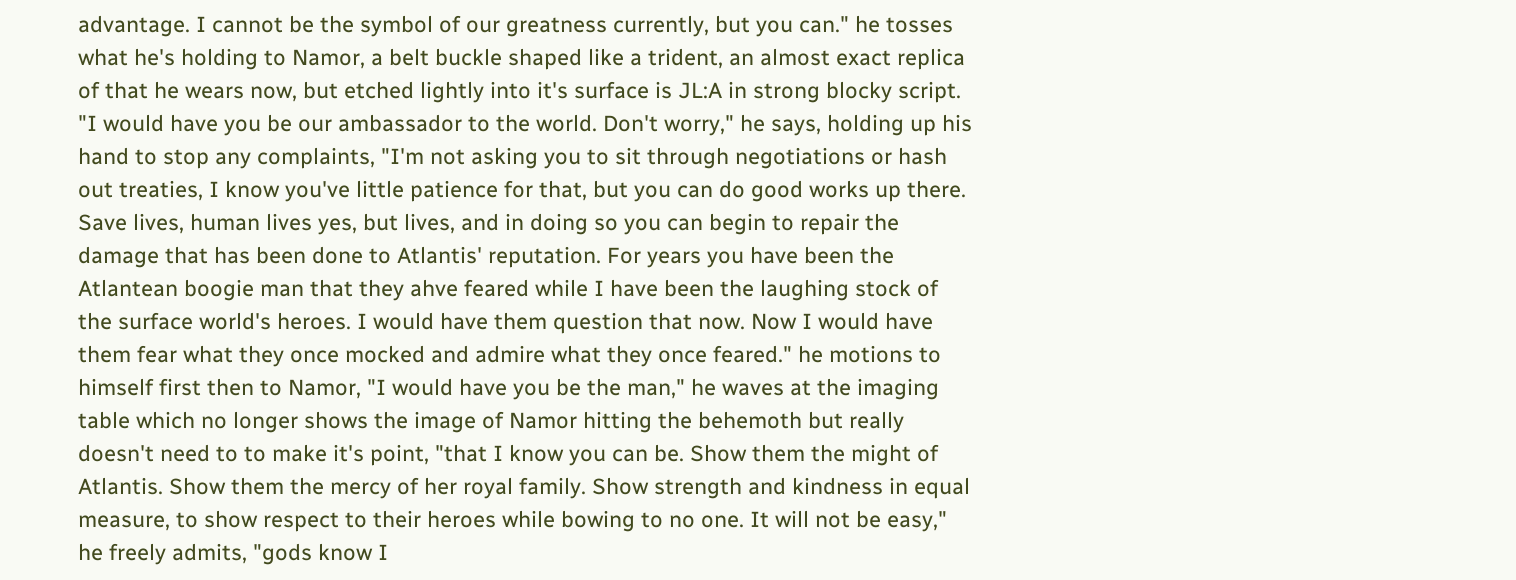advantage. I cannot be the symbol of our greatness currently, but you can." he tosses what he's holding to Namor, a belt buckle shaped like a trident, an almost exact replica of that he wears now, but etched lightly into it's surface is JL:A in strong blocky script. "I would have you be our ambassador to the world. Don't worry," he says, holding up his hand to stop any complaints, "I'm not asking you to sit through negotiations or hash out treaties, I know you've little patience for that, but you can do good works up there. Save lives, human lives yes, but lives, and in doing so you can begin to repair the damage that has been done to Atlantis' reputation. For years you have been the Atlantean boogie man that they ahve feared while I have been the laughing stock of the surface world's heroes. I would have them question that now. Now I would have them fear what they once mocked and admire what they once feared." he motions to himself first then to Namor, "I would have you be the man," he waves at the imaging table which no longer shows the image of Namor hitting the behemoth but really doesn't need to to make it's point, "that I know you can be. Show them the might of Atlantis. Show them the mercy of her royal family. Show strength and kindness in equal measure, to show respect to their heroes while bowing to no one. It will not be easy," he freely admits, "gods know I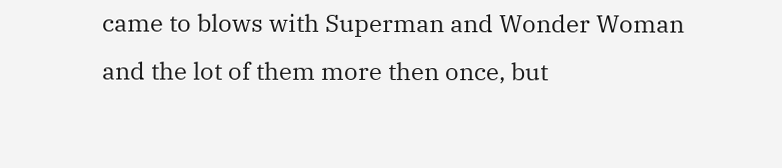came to blows with Superman and Wonder Woman and the lot of them more then once, but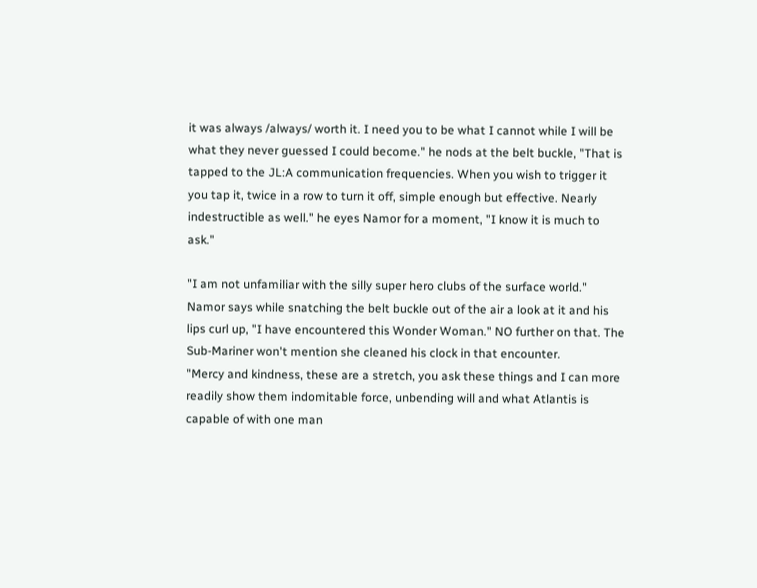it was always /always/ worth it. I need you to be what I cannot while I will be what they never guessed I could become." he nods at the belt buckle, "That is tapped to the JL:A communication frequencies. When you wish to trigger it you tap it, twice in a row to turn it off, simple enough but effective. Nearly indestructible as well." he eyes Namor for a moment, "I know it is much to ask."

"I am not unfamiliar with the silly super hero clubs of the surface world." Namor says while snatching the belt buckle out of the air a look at it and his lips curl up, "I have encountered this Wonder Woman." NO further on that. The Sub-Mariner won't mention she cleaned his clock in that encounter.
"Mercy and kindness, these are a stretch, you ask these things and I can more readily show them indomitable force, unbending will and what Atlantis is capable of with one man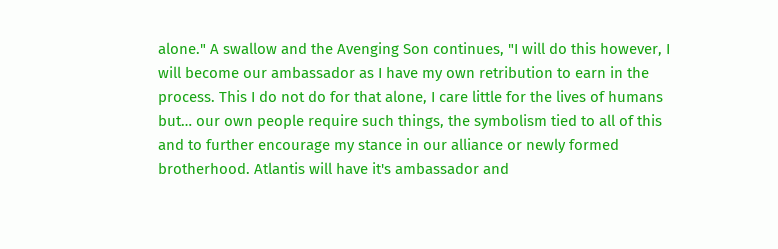alone." A swallow and the Avenging Son continues, "I will do this however, I will become our ambassador as I have my own retribution to earn in the process. This I do not do for that alone, I care little for the lives of humans but… our own people require such things, the symbolism tied to all of this and to further encourage my stance in our alliance or newly formed brotherhood. Atlantis will have it's ambassador and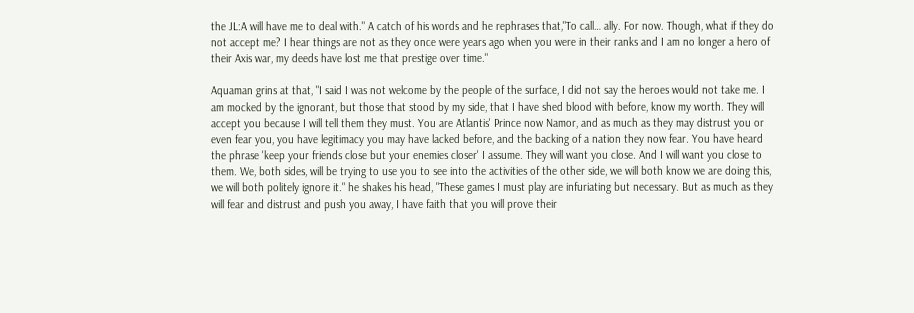the JL:A will have me to deal with." A catch of his words and he rephrases that,"To call… ally. For now. Though, what if they do not accept me? I hear things are not as they once were years ago when you were in their ranks and I am no longer a hero of their Axis war, my deeds have lost me that prestige over time."

Aquaman grins at that, "I said I was not welcome by the people of the surface, I did not say the heroes would not take me. I am mocked by the ignorant, but those that stood by my side, that I have shed blood with before, know my worth. They will accept you because I will tell them they must. You are Atlantis' Prince now Namor, and as much as they may distrust you or even fear you, you have legitimacy you may have lacked before, and the backing of a nation they now fear. You have heard the phrase 'keep your friends close but your enemies closer' I assume. They will want you close. And I will want you close to them. We, both sides, will be trying to use you to see into the activities of the other side, we will both know we are doing this, we will both politely ignore it." he shakes his head, "These games I must play are infuriating but necessary. But as much as they will fear and distrust and push you away, I have faith that you will prove their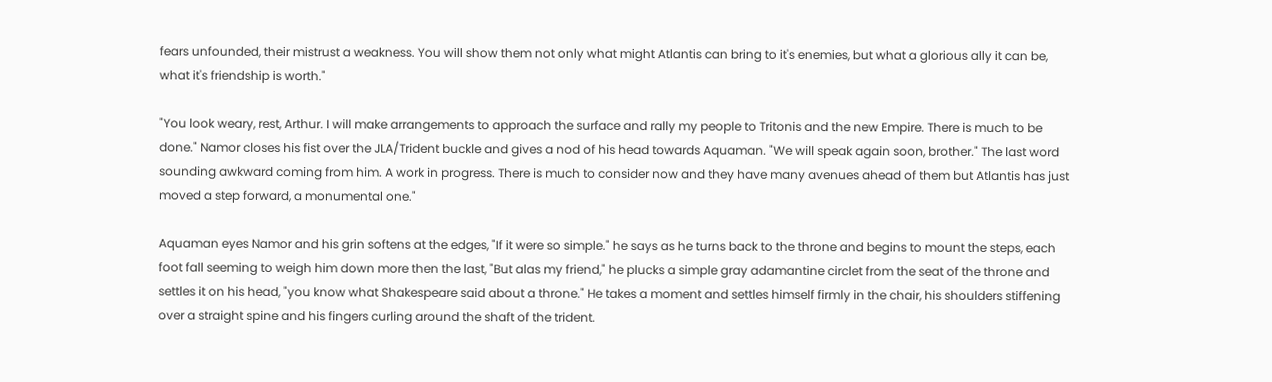fears unfounded, their mistrust a weakness. You will show them not only what might Atlantis can bring to it's enemies, but what a glorious ally it can be, what it's friendship is worth."

"You look weary, rest, Arthur. I will make arrangements to approach the surface and rally my people to Tritonis and the new Empire. There is much to be done." Namor closes his fist over the JLA/Trident buckle and gives a nod of his head towards Aquaman. "We will speak again soon, brother." The last word sounding awkward coming from him. A work in progress. There is much to consider now and they have many avenues ahead of them but Atlantis has just moved a step forward, a monumental one."

Aquaman eyes Namor and his grin softens at the edges, "If it were so simple." he says as he turns back to the throne and begins to mount the steps, each foot fall seeming to weigh him down more then the last, "But alas my friend," he plucks a simple gray adamantine circlet from the seat of the throne and settles it on his head, "you know what Shakespeare said about a throne." He takes a moment and settles himself firmly in the chair, his shoulders stiffening over a straight spine and his fingers curling around the shaft of the trident.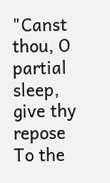"Canst thou, O partial sleep, give thy repose
To the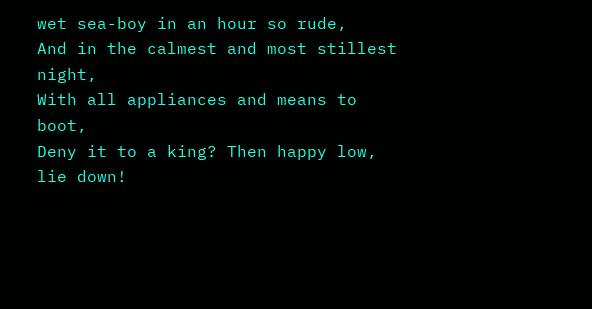wet sea-boy in an hour so rude,
And in the calmest and most stillest night,
With all appliances and means to boot,
Deny it to a king? Then happy low, lie down!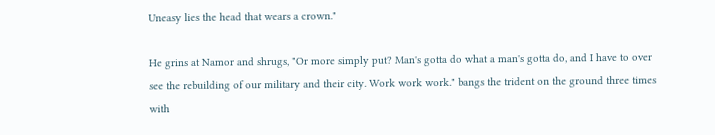Uneasy lies the head that wears a crown."

He grins at Namor and shrugs, "Or more simply put? Man's gotta do what a man's gotta do, and I have to over see the rebuilding of our military and their city. Work work work." bangs the trident on the ground three times with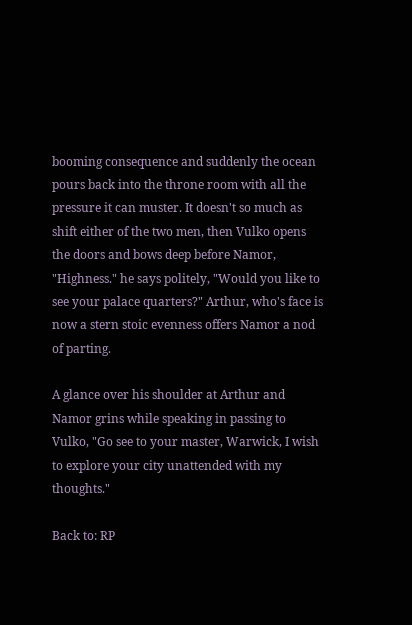booming consequence and suddenly the ocean pours back into the throne room with all the pressure it can muster. It doesn't so much as shift either of the two men, then Vulko opens the doors and bows deep before Namor, "Highness." he says politely, "Would you like to see your palace quarters?" Arthur, who's face is now a stern stoic evenness offers Namor a nod of parting.

A glance over his shoulder at Arthur and Namor grins while speaking in passing to Vulko, "Go see to your master, Warwick, I wish to explore your city unattended with my thoughts."

Back to: RP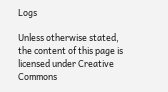Logs

Unless otherwise stated, the content of this page is licensed under Creative Commons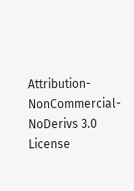Attribution-NonCommercial-NoDerivs 3.0 License